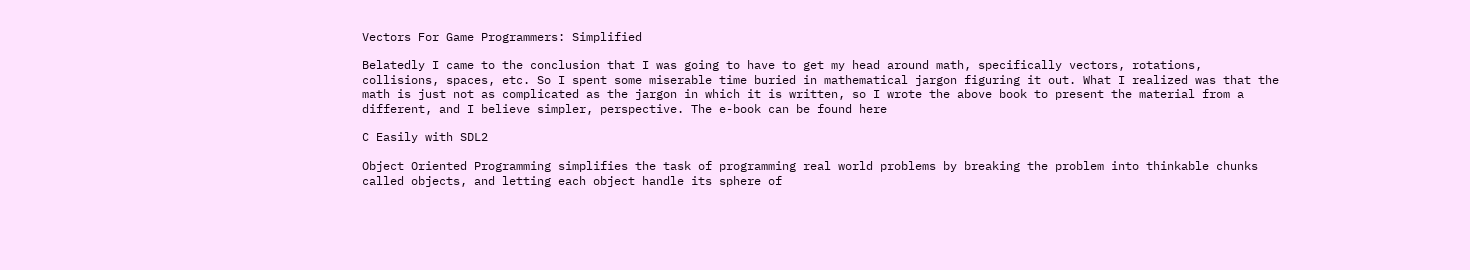Vectors For Game Programmers: Simplified

Belatedly I came to the conclusion that I was going to have to get my head around math, specifically vectors, rotations, collisions, spaces, etc. So I spent some miserable time buried in mathematical jargon figuring it out. What I realized was that the math is just not as complicated as the jargon in which it is written, so I wrote the above book to present the material from a different, and I believe simpler, perspective. The e-book can be found here

C Easily with SDL2

Object Oriented Programming simplifies the task of programming real world problems by breaking the problem into thinkable chunks called objects, and letting each object handle its sphere of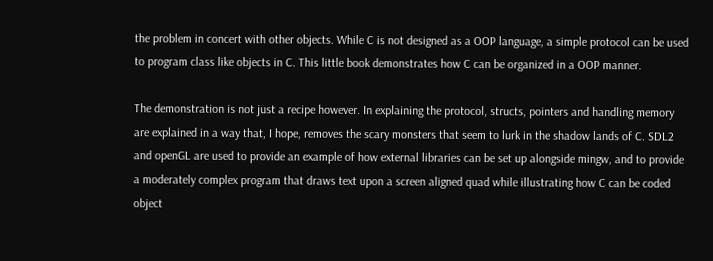the problem in concert with other objects. While C is not designed as a OOP language, a simple protocol can be used to program class like objects in C. This little book demonstrates how C can be organized in a OOP manner.

The demonstration is not just a recipe however. In explaining the protocol, structs, pointers and handling memory are explained in a way that, I hope, removes the scary monsters that seem to lurk in the shadow lands of C. SDL2 and openGL are used to provide an example of how external libraries can be set up alongside mingw, and to provide a moderately complex program that draws text upon a screen aligned quad while illustrating how C can be coded object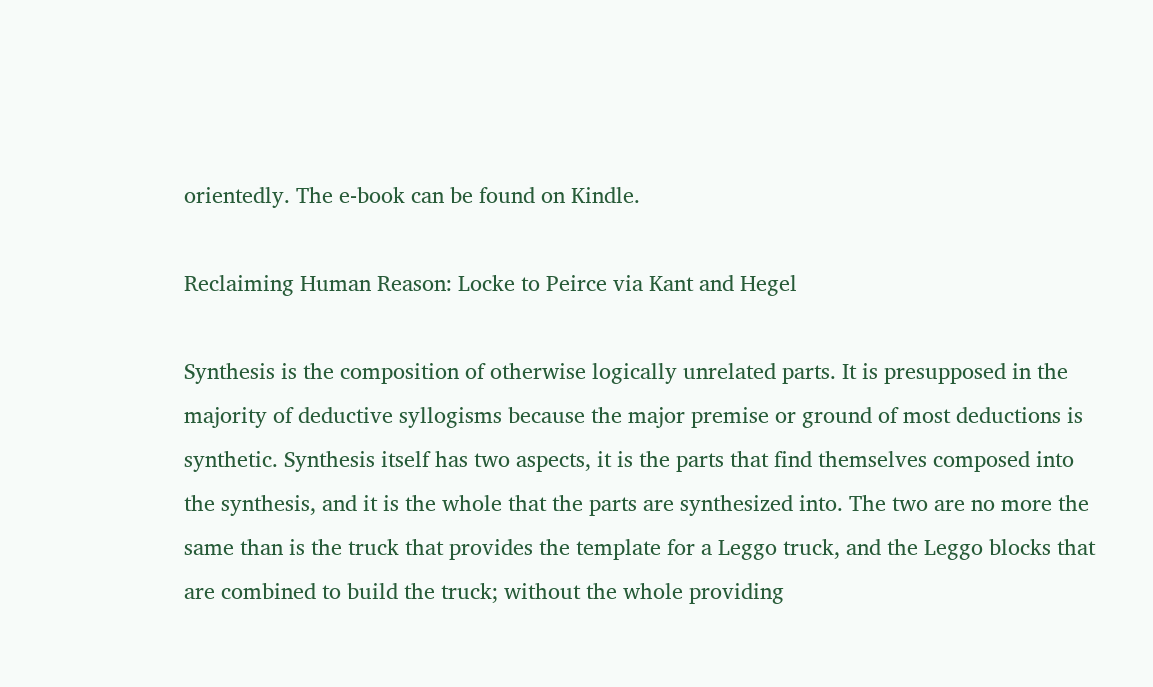orientedly. The e-book can be found on Kindle.

Reclaiming Human Reason: Locke to Peirce via Kant and Hegel

Synthesis is the composition of otherwise logically unrelated parts. It is presupposed in the majority of deductive syllogisms because the major premise or ground of most deductions is synthetic. Synthesis itself has two aspects, it is the parts that find themselves composed into the synthesis, and it is the whole that the parts are synthesized into. The two are no more the same than is the truck that provides the template for a Leggo truck, and the Leggo blocks that are combined to build the truck; without the whole providing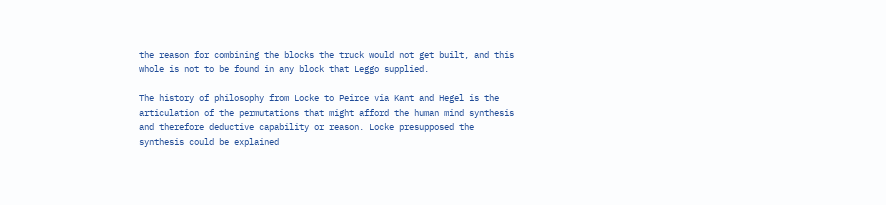the reason for combining the blocks the truck would not get built, and this whole is not to be found in any block that Leggo supplied.

The history of philosophy from Locke to Peirce via Kant and Hegel is the articulation of the permutations that might afford the human mind synthesis and therefore deductive capability or reason. Locke presupposed the synthesis could be explained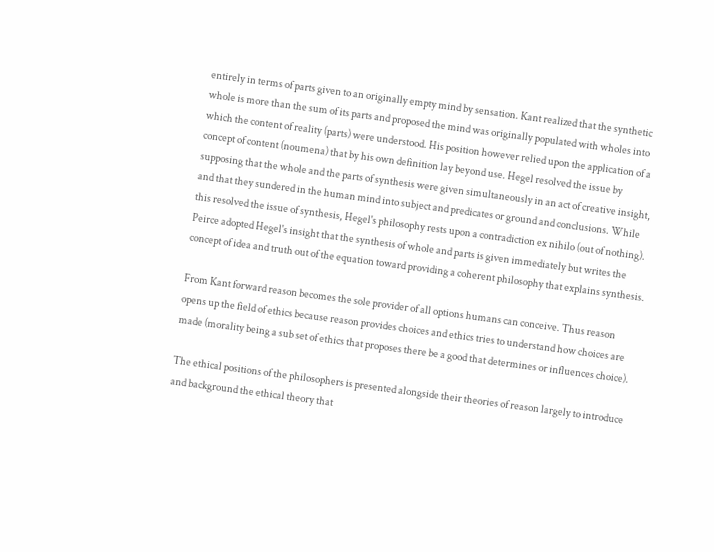entirely in terms of parts given to an originally empty mind by sensation. Kant realized that the synthetic whole is more than the sum of its parts and proposed the mind was originally populated with wholes into which the content of reality (parts) were understood. His position however relied upon the application of a concept of content (noumena) that by his own definition lay beyond use. Hegel resolved the issue by supposing that the whole and the parts of synthesis were given simultaneously in an act of creative insight, and that they sundered in the human mind into subject and predicates or ground and conclusions. While this resolved the issue of synthesis, Hegel's philosophy rests upon a contradiction ex nihilo (out of nothing). Peirce adopted Hegel's insight that the synthesis of whole and parts is given immediately but writes the concept of idea and truth out of the equation toward providing a coherent philosophy that explains synthesis.

From Kant forward reason becomes the sole provider of all options humans can conceive. Thus reason opens up the field of ethics because reason provides choices and ethics tries to understand how choices are made (morality being a sub set of ethics that proposes there be a good that determines or influences choice).

The ethical positions of the philosophers is presented alongside their theories of reason largely to introduce and background the ethical theory that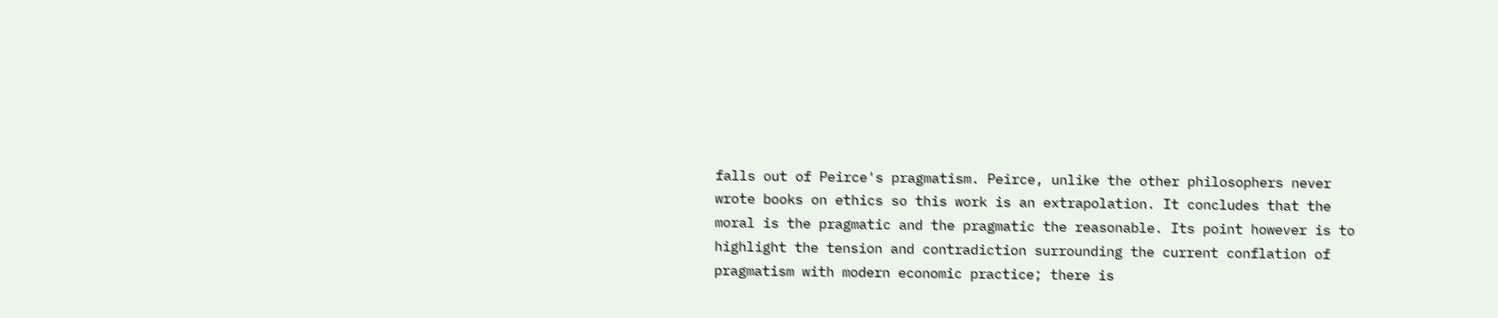falls out of Peirce's pragmatism. Peirce, unlike the other philosophers never wrote books on ethics so this work is an extrapolation. It concludes that the moral is the pragmatic and the pragmatic the reasonable. Its point however is to highlight the tension and contradiction surrounding the current conflation of pragmatism with modern economic practice; there is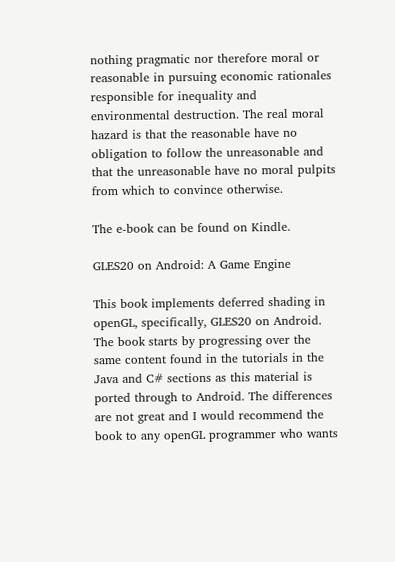nothing pragmatic nor therefore moral or reasonable in pursuing economic rationales responsible for inequality and environmental destruction. The real moral hazard is that the reasonable have no obligation to follow the unreasonable and that the unreasonable have no moral pulpits from which to convince otherwise.

The e-book can be found on Kindle.

GLES20 on Android: A Game Engine

This book implements deferred shading in openGL, specifically, GLES20 on Android. The book starts by progressing over the same content found in the tutorials in the Java and C# sections as this material is ported through to Android. The differences are not great and I would recommend the book to any openGL programmer who wants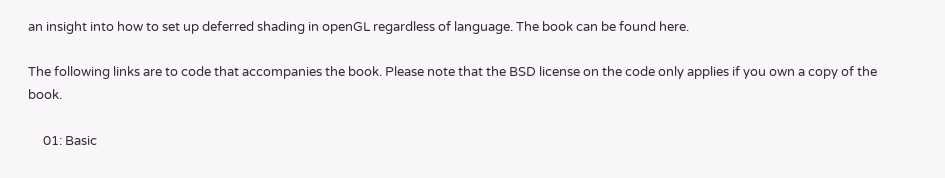an insight into how to set up deferred shading in openGL regardless of language. The book can be found here.

The following links are to code that accompanies the book. Please note that the BSD license on the code only applies if you own a copy of the book.

     01: Basic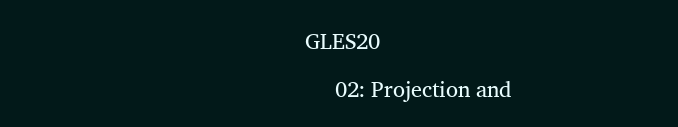GLES20

     02: Projection and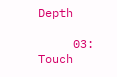Depth

     03: Touch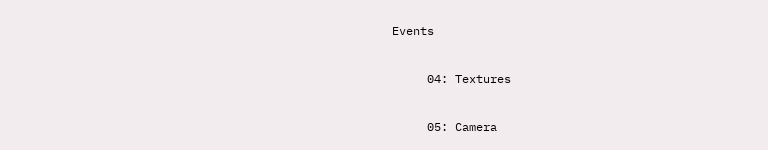Events

     04: Textures

     05: Camera